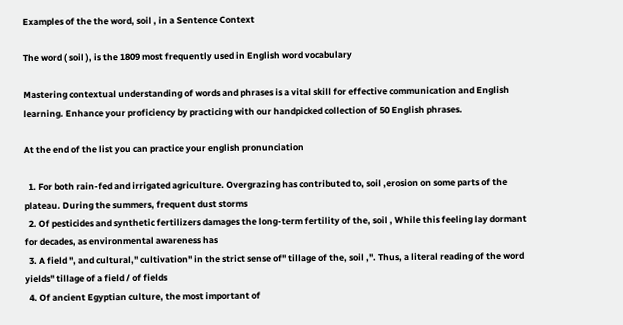Examples of the the word, soil , in a Sentence Context

The word ( soil ), is the 1809 most frequently used in English word vocabulary

Mastering contextual understanding of words and phrases is a vital skill for effective communication and English learning. Enhance your proficiency by practicing with our handpicked collection of 50 English phrases.

At the end of the list you can practice your english pronunciation

  1. For both rain-fed and irrigated agriculture. Overgrazing has contributed to, soil ,erosion on some parts of the plateau. During the summers, frequent dust storms
  2. Of pesticides and synthetic fertilizers damages the long-term fertility of the, soil , While this feeling lay dormant for decades, as environmental awareness has
  3. A field ", and cultural," cultivation" in the strict sense of" tillage of the, soil ,". Thus, a literal reading of the word yields" tillage of a field / of fields
  4. Of ancient Egyptian culture, the most important of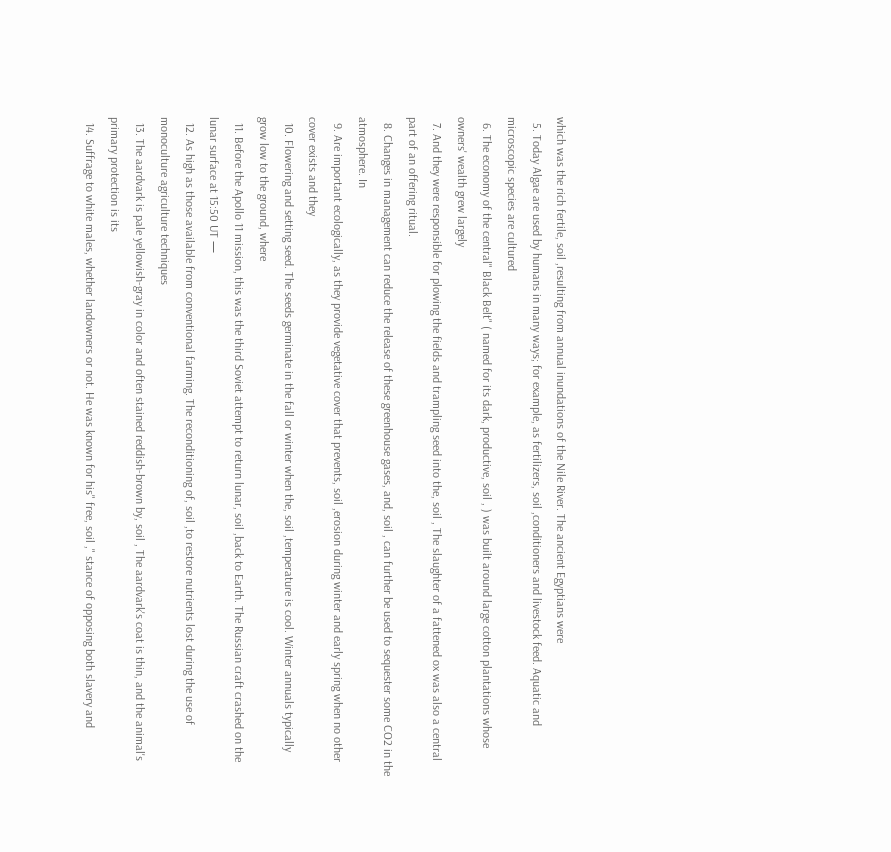which was the rich fertile, soil ,resulting from annual inundations of the Nile River. The ancient Egyptians were
  5. Today Algae are used by humans in many ways; for example, as fertilizers, soil ,conditioners and livestock feed. Aquatic and microscopic species are cultured
  6. The economy of the central" Black Belt" ( named for its dark, productive, soil , ) was built around large cotton plantations whose owners' wealth grew largely
  7. And they were responsible for plowing the fields and trampling seed into the, soil , The slaughter of a fattened ox was also a central part of an offering ritual.
  8. Changes in management can reduce the release of these greenhouse gases, and, soil , can further be used to sequester some CO2 in the atmosphere. In
  9. Are important ecologically, as they provide vegetative cover that prevents, soil ,erosion during winter and early spring when no other cover exists and they
  10. Flowering and setting seed. The seeds germinate in the fall or winter when the, soil ,temperature is cool. Winter annuals typically grow low to the ground, where
  11. Before the Apollo 11 mission, this was the third Soviet attempt to return lunar, soil ,back to Earth. The Russian craft crashed on the lunar surface at 15:50 UT —
  12. As high as those available from conventional farming. The reconditioning of, soil ,to restore nutrients lost during the use of monoculture agriculture techniques
  13. The aardvark is pale yellowish-gray in color and often stained reddish-brown by, soil , The aardvark's coat is thin, and the animal's primary protection is its
  14. Suffrage to white males, whether landowners or not. He was known for his" free, soil ," stance of opposing both slavery and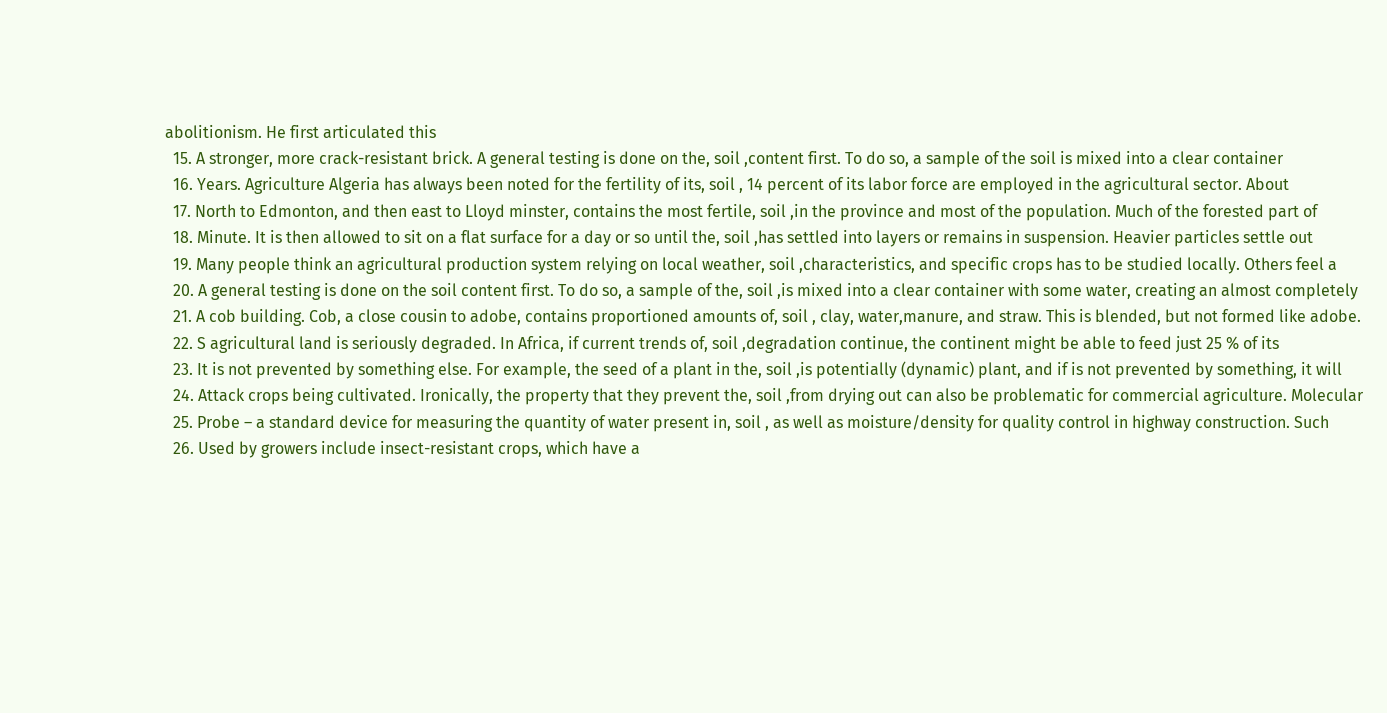abolitionism. He first articulated this
  15. A stronger, more crack-resistant brick. A general testing is done on the, soil ,content first. To do so, a sample of the soil is mixed into a clear container
  16. Years. Agriculture Algeria has always been noted for the fertility of its, soil , 14 percent of its labor force are employed in the agricultural sector. About
  17. North to Edmonton, and then east to Lloyd minster, contains the most fertile, soil ,in the province and most of the population. Much of the forested part of
  18. Minute. It is then allowed to sit on a flat surface for a day or so until the, soil ,has settled into layers or remains in suspension. Heavier particles settle out
  19. Many people think an agricultural production system relying on local weather, soil ,characteristics, and specific crops has to be studied locally. Others feel a
  20. A general testing is done on the soil content first. To do so, a sample of the, soil ,is mixed into a clear container with some water, creating an almost completely
  21. A cob building. Cob, a close cousin to adobe, contains proportioned amounts of, soil , clay, water,manure, and straw. This is blended, but not formed like adobe.
  22. S agricultural land is seriously degraded. In Africa, if current trends of, soil ,degradation continue, the continent might be able to feed just 25 % of its
  23. It is not prevented by something else. For example, the seed of a plant in the, soil ,is potentially (dynamic) plant, and if is not prevented by something, it will
  24. Attack crops being cultivated. Ironically, the property that they prevent the, soil ,from drying out can also be problematic for commercial agriculture. Molecular
  25. Probe – a standard device for measuring the quantity of water present in, soil , as well as moisture/density for quality control in highway construction. Such
  26. Used by growers include insect-resistant crops, which have a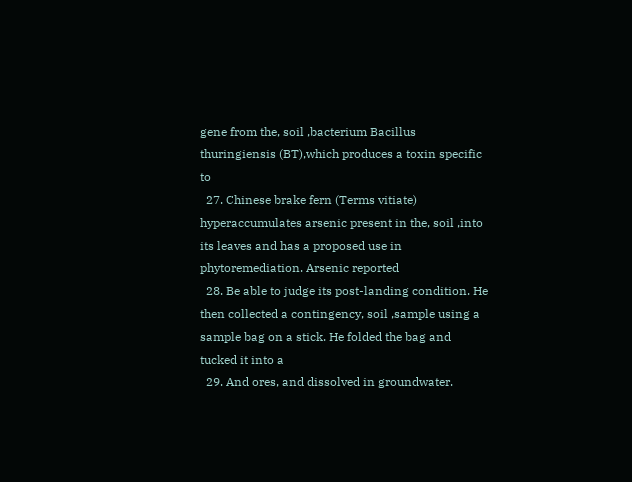gene from the, soil ,bacterium Bacillus thuringiensis (BT),which produces a toxin specific to
  27. Chinese brake fern (Terms vitiate) hyperaccumulates arsenic present in the, soil ,into its leaves and has a proposed use in phytoremediation. Arsenic reported
  28. Be able to judge its post-landing condition. He then collected a contingency, soil ,sample using a sample bag on a stick. He folded the bag and tucked it into a
  29. And ores, and dissolved in groundwater.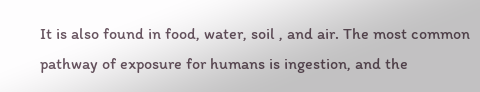It is also found in food, water, soil , and air. The most common pathway of exposure for humans is ingestion, and the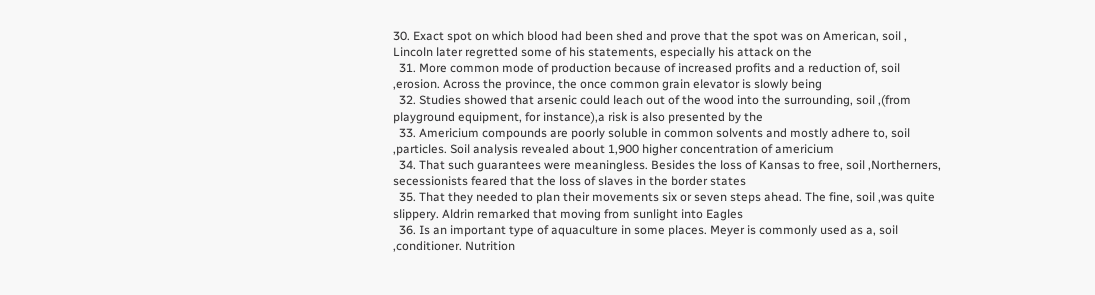30. Exact spot on which blood had been shed and prove that the spot was on American, soil , Lincoln later regretted some of his statements, especially his attack on the
  31. More common mode of production because of increased profits and a reduction of, soil ,erosion. Across the province, the once common grain elevator is slowly being
  32. Studies showed that arsenic could leach out of the wood into the surrounding, soil ,(from playground equipment, for instance),a risk is also presented by the
  33. Americium compounds are poorly soluble in common solvents and mostly adhere to, soil ,particles. Soil analysis revealed about 1,900 higher concentration of americium
  34. That such guarantees were meaningless. Besides the loss of Kansas to free, soil ,Northerners, secessionists feared that the loss of slaves in the border states
  35. That they needed to plan their movements six or seven steps ahead. The fine, soil ,was quite slippery. Aldrin remarked that moving from sunlight into Eagles
  36. Is an important type of aquaculture in some places. Meyer is commonly used as a, soil ,conditioner. Nutrition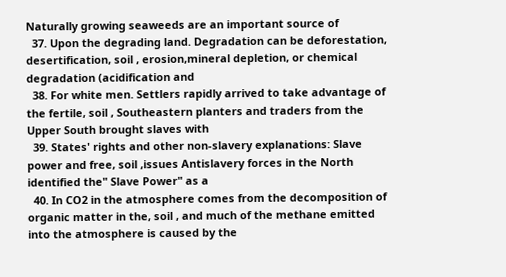Naturally growing seaweeds are an important source of
  37. Upon the degrading land. Degradation can be deforestation, desertification, soil , erosion,mineral depletion, or chemical degradation (acidification and
  38. For white men. Settlers rapidly arrived to take advantage of the fertile, soil , Southeastern planters and traders from the Upper South brought slaves with
  39. States' rights and other non-slavery explanations: Slave power and free, soil ,issues Antislavery forces in the North identified the" Slave Power" as a
  40. In CO2 in the atmosphere comes from the decomposition of organic matter in the, soil , and much of the methane emitted into the atmosphere is caused by the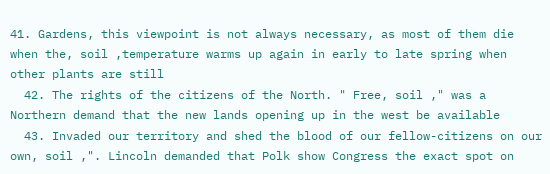41. Gardens, this viewpoint is not always necessary, as most of them die when the, soil ,temperature warms up again in early to late spring when other plants are still
  42. The rights of the citizens of the North. " Free, soil ," was a Northern demand that the new lands opening up in the west be available
  43. Invaded our territory and shed the blood of our fellow-citizens on our own, soil ,". Lincoln demanded that Polk show Congress the exact spot on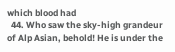which blood had
  44. Who saw the sky-high grandeur of Alp Asian, behold! He is under the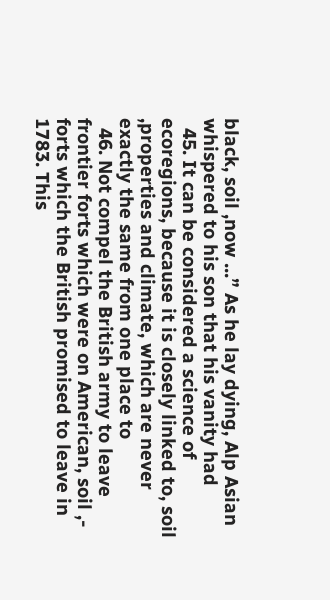black, soil ,now ...” As he lay dying, Alp Asian whispered to his son that his vanity had
  45. It can be considered a science of ecoregions, because it is closely linked to, soil ,properties and climate, which are never exactly the same from one place to
  46. Not compel the British army to leave frontier forts which were on American, soil ,- forts which the British promised to leave in 1783. This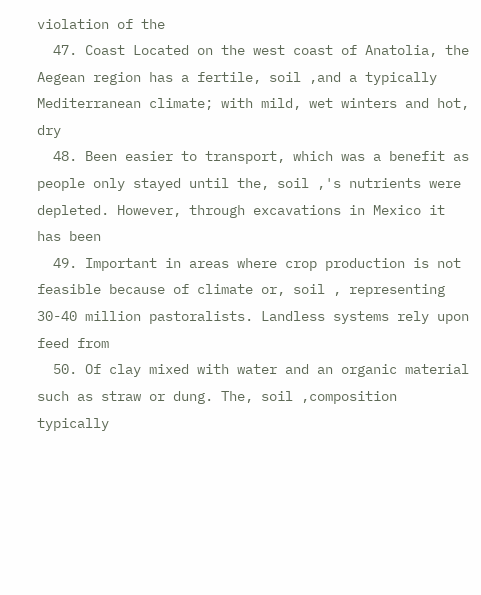violation of the
  47. Coast Located on the west coast of Anatolia, the Aegean region has a fertile, soil ,and a typically Mediterranean climate; with mild, wet winters and hot, dry
  48. Been easier to transport, which was a benefit as people only stayed until the, soil ,'s nutrients were depleted. However, through excavations in Mexico it has been
  49. Important in areas where crop production is not feasible because of climate or, soil , representing 30-40 million pastoralists. Landless systems rely upon feed from
  50. Of clay mixed with water and an organic material such as straw or dung. The, soil ,composition typically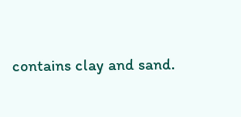contains clay and sand.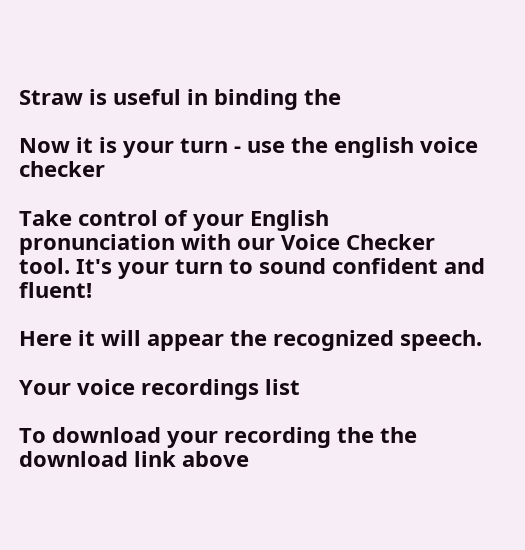Straw is useful in binding the

Now it is your turn - use the english voice checker

Take control of your English pronunciation with our Voice Checker tool. It's your turn to sound confident and fluent!

Here it will appear the recognized speech.

Your voice recordings list

To download your recording the the download link above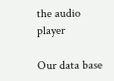the audio player

Our data base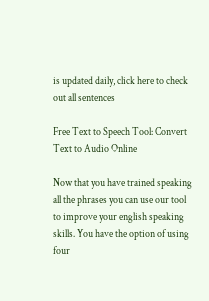is updated daily, click here to check out all sentences

Free Text to Speech Tool: Convert Text to Audio Online

Now that you have trained speaking all the phrases you can use our tool to improve your english speaking skills. You have the option of using four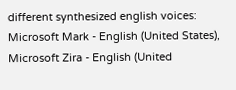different synthesized english voices: Microsoft Mark - English (United States), Microsoft Zira - English (United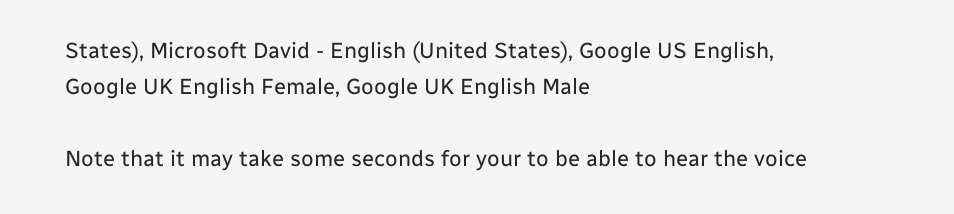States), Microsoft David - English (United States), Google US English, Google UK English Female, Google UK English Male

Note that it may take some seconds for your to be able to hear the voice